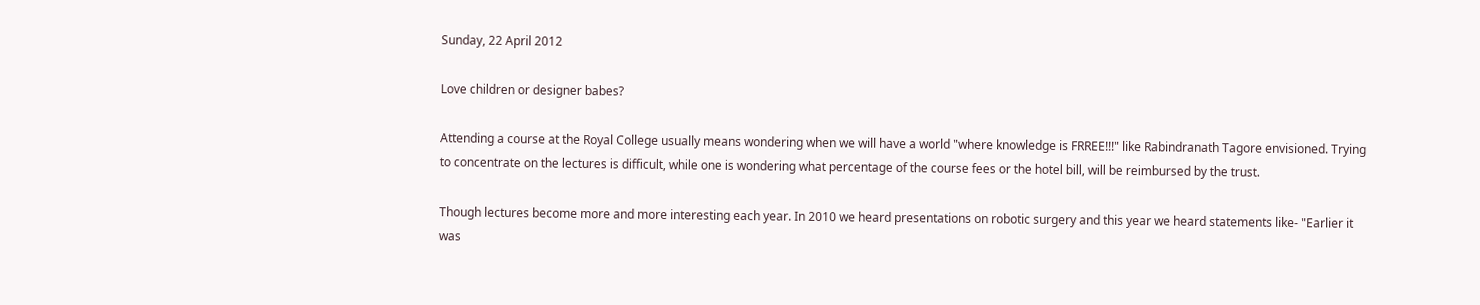Sunday, 22 April 2012

Love children or designer babes?

Attending a course at the Royal College usually means wondering when we will have a world "where knowledge is FRREE!!!" like Rabindranath Tagore envisioned. Trying to concentrate on the lectures is difficult, while one is wondering what percentage of the course fees or the hotel bill, will be reimbursed by the trust.

Though lectures become more and more interesting each year. In 2010 we heard presentations on robotic surgery and this year we heard statements like- "Earlier it was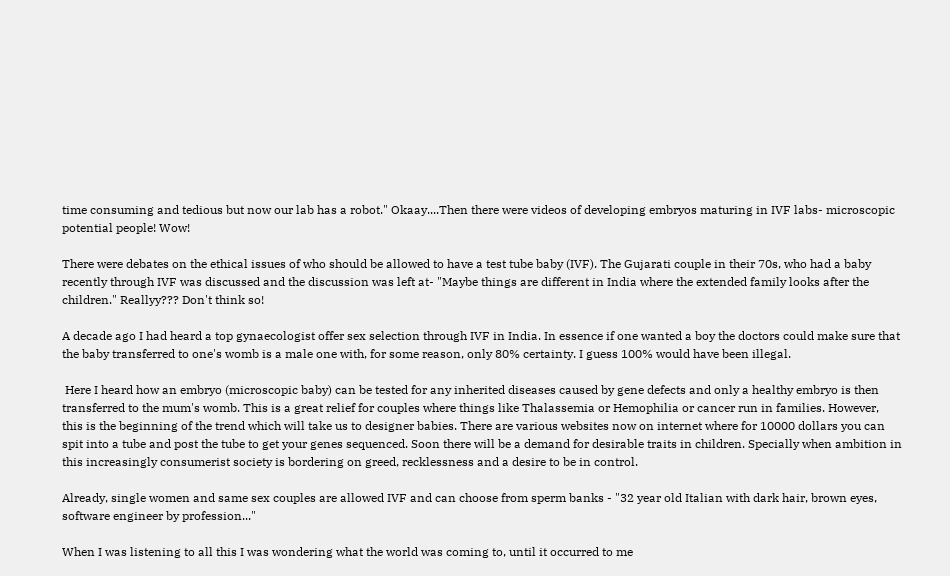time consuming and tedious but now our lab has a robot." Okaay....Then there were videos of developing embryos maturing in IVF labs- microscopic potential people! Wow!

There were debates on the ethical issues of who should be allowed to have a test tube baby (IVF). The Gujarati couple in their 70s, who had a baby recently through IVF was discussed and the discussion was left at- "Maybe things are different in India where the extended family looks after the children." Reallyy??? Don't think so!

A decade ago I had heard a top gynaecologist offer sex selection through IVF in India. In essence if one wanted a boy the doctors could make sure that the baby transferred to one's womb is a male one with, for some reason, only 80% certainty. I guess 100% would have been illegal.

 Here I heard how an embryo (microscopic baby) can be tested for any inherited diseases caused by gene defects and only a healthy embryo is then transferred to the mum's womb. This is a great relief for couples where things like Thalassemia or Hemophilia or cancer run in families. However, this is the beginning of the trend which will take us to designer babies. There are various websites now on internet where for 10000 dollars you can spit into a tube and post the tube to get your genes sequenced. Soon there will be a demand for desirable traits in children. Specially when ambition in this increasingly consumerist society is bordering on greed, recklessness and a desire to be in control.

Already, single women and same sex couples are allowed IVF and can choose from sperm banks - "32 year old Italian with dark hair, brown eyes, software engineer by profession..."

When I was listening to all this I was wondering what the world was coming to, until it occurred to me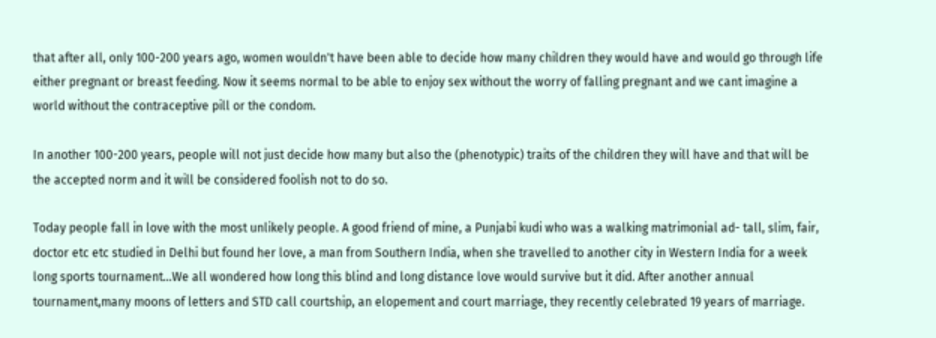that after all, only 100-200 years ago, women wouldn't have been able to decide how many children they would have and would go through life either pregnant or breast feeding. Now it seems normal to be able to enjoy sex without the worry of falling pregnant and we cant imagine a world without the contraceptive pill or the condom.

In another 100-200 years, people will not just decide how many but also the (phenotypic) traits of the children they will have and that will be the accepted norm and it will be considered foolish not to do so.

Today people fall in love with the most unlikely people. A good friend of mine, a Punjabi kudi who was a walking matrimonial ad- tall, slim, fair, doctor etc etc studied in Delhi but found her love, a man from Southern India, when she travelled to another city in Western India for a week long sports tournament...We all wondered how long this blind and long distance love would survive but it did. After another annual tournament,many moons of letters and STD call courtship, an elopement and court marriage, they recently celebrated 19 years of marriage.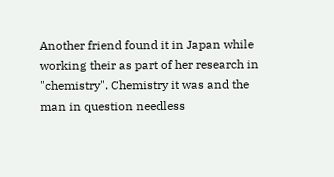Another friend found it in Japan while working their as part of her research in "chemistry". Chemistry it was and the man in question needless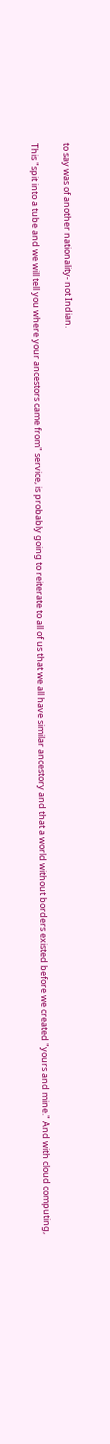to say was of another nationality- not Indian.

This "spit into a tube and we will tell you where your ancestors came from" service, is probably going to reiterate to all of us that we all have similar ancestory and that a world without borders existed before we created "yours and mine." And with cloud computing,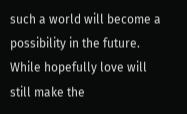such a world will become a possibility in the future. While hopefully love will still make the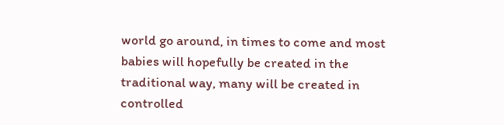world go around, in times to come and most babies will hopefully be created in the traditional way, many will be created in controlled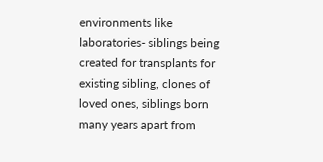environments like laboratories- siblings being created for transplants for existing sibling, clones of loved ones, siblings born many years apart from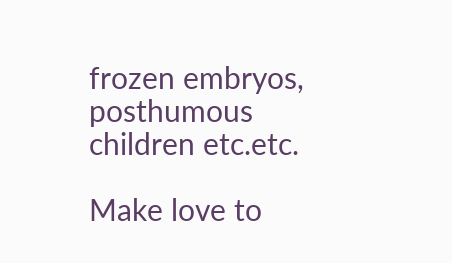frozen embryos, posthumous children etc.etc.

Make love to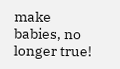make babies, no longer true!